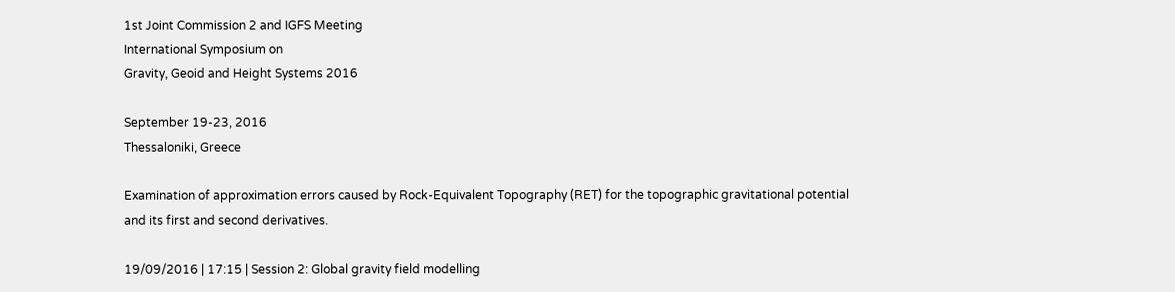1st Joint Commission 2 and IGFS Meeting
International Symposium on
Gravity, Geoid and Height Systems 2016

September 19-23, 2016
Thessaloniki, Greece

Examination of approximation errors caused by Rock-Equivalent Topography (RET) for the topographic gravitational potential and its first and second derivatives.

19/09/2016 | 17:15 | Session 2: Global gravity field modelling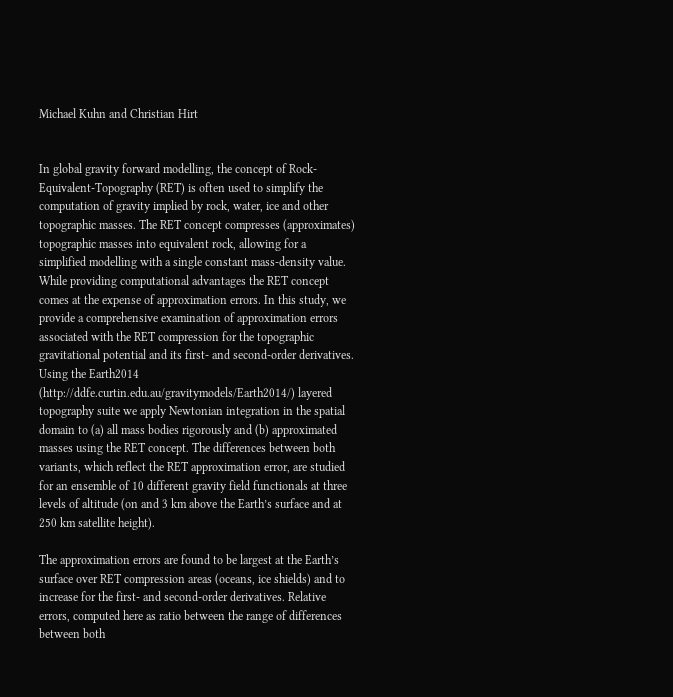Michael Kuhn and Christian Hirt


In global gravity forward modelling, the concept of Rock-Equivalent-Topography (RET) is often used to simplify the computation of gravity implied by rock, water, ice and other topographic masses. The RET concept compresses (approximates) topographic masses into equivalent rock, allowing for a simplified modelling with a single constant mass-density value. While providing computational advantages the RET concept comes at the expense of approximation errors. In this study, we provide a comprehensive examination of approximation errors associated with the RET compression for the topographic gravitational potential and its first- and second-order derivatives. Using the Earth2014 (http://ddfe.curtin.edu.au/gravitymodels/Earth2014/) layered topography suite we apply Newtonian integration in the spatial domain to (a) all mass bodies rigorously and (b) approximated masses using the RET concept. The differences between both variants, which reflect the RET approximation error, are studied for an ensemble of 10 different gravity field functionals at three levels of altitude (on and 3 km above the Earth’s surface and at 250 km satellite height).

The approximation errors are found to be largest at the Earth’s surface over RET compression areas (oceans, ice shields) and to increase for the first- and second-order derivatives. Relative errors, computed here as ratio between the range of differences between both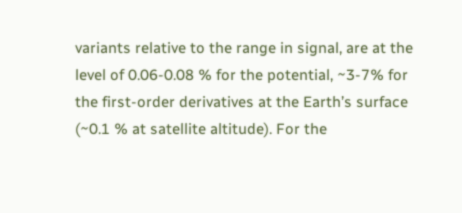variants relative to the range in signal, are at the level of 0.06-0.08 % for the potential, ~3-7% for the first-order derivatives at the Earth’s surface (~0.1 % at satellite altitude). For the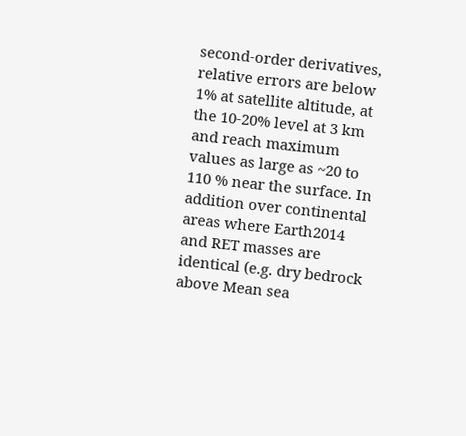second-order derivatives, relative errors are below 1% at satellite altitude, at the 10-20% level at 3 km and reach maximum values as large as ~20 to 110 % near the surface. In addition over continental areas where Earth2014 and RET masses are identical (e.g. dry bedrock above Mean sea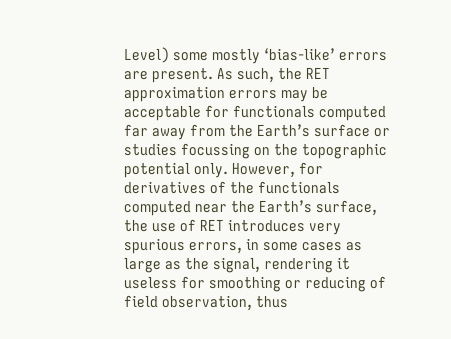Level) some mostly ‘bias-like’ errors are present. As such, the RET approximation errors may be acceptable for functionals computed far away from the Earth’s surface or studies focussing on the topographic potential only. However, for derivatives of the functionals computed near the Earth’s surface, the use of RET introduces very spurious errors, in some cases as large as the signal, rendering it useless for smoothing or reducing of field observation, thus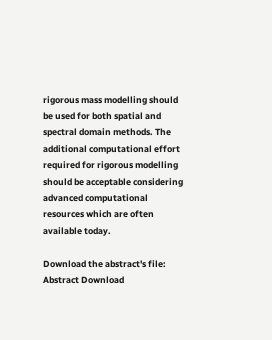rigorous mass modelling should be used for both spatial and spectral domain methods. The additional computational effort required for rigorous modelling should be acceptable considering advanced computational resources which are often available today.

Download the abstract's file:
Abstract Download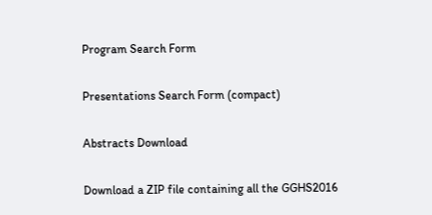Program Search Form

Presentations Search Form (compact)

Abstracts Download

Download a ZIP file containing all the GGHS2016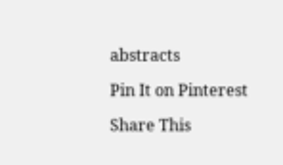abstracts

Pin It on Pinterest

Share This